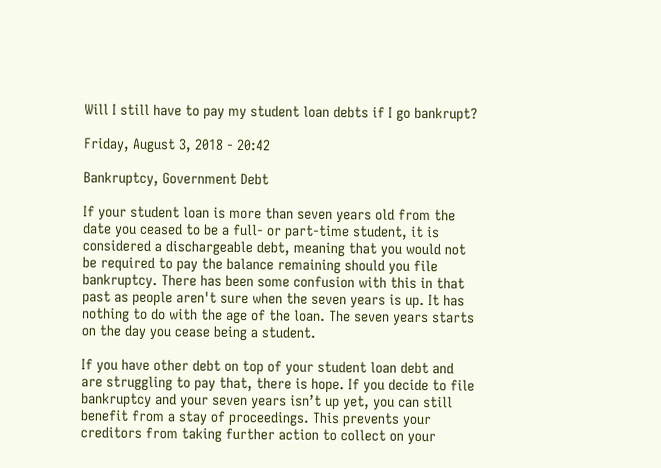Will I still have to pay my student loan debts if I go bankrupt?

Friday, August 3, 2018 - 20:42

Bankruptcy, Government Debt

If your student loan is more than seven years old from the date you ceased to be a full- or part-time student, it is considered a dischargeable debt, meaning that you would not be required to pay the balance remaining should you file bankruptcy. There has been some confusion with this in that past as people aren't sure when the seven years is up. It has nothing to do with the age of the loan. The seven years starts on the day you cease being a student.

If you have other debt on top of your student loan debt and are struggling to pay that, there is hope. If you decide to file bankruptcy and your seven years isn’t up yet, you can still benefit from a stay of proceedings. This prevents your creditors from taking further action to collect on your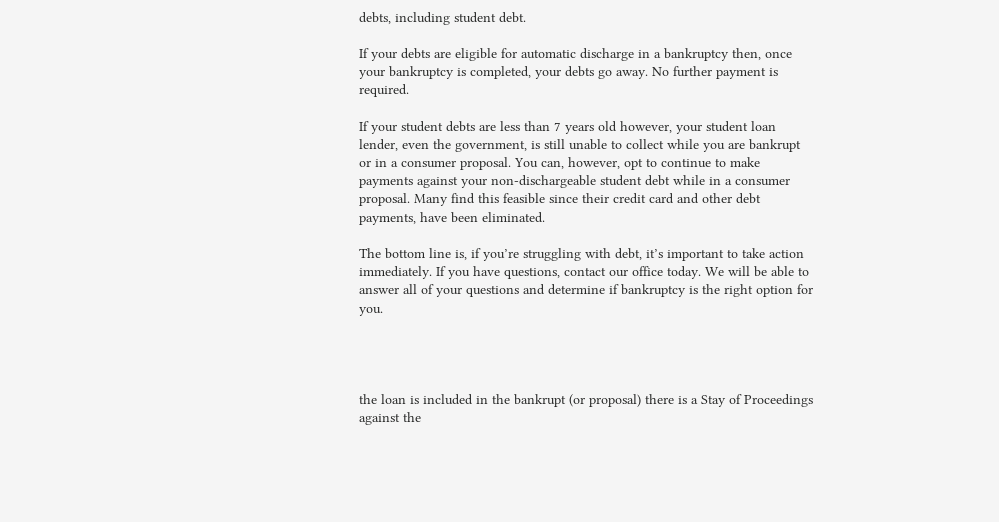debts, including student debt.

If your debts are eligible for automatic discharge in a bankruptcy then, once your bankruptcy is completed, your debts go away. No further payment is required.

If your student debts are less than 7 years old however, your student loan lender, even the government, is still unable to collect while you are bankrupt or in a consumer proposal. You can, however, opt to continue to make payments against your non-dischargeable student debt while in a consumer proposal. Many find this feasible since their credit card and other debt payments, have been eliminated.

The bottom line is, if you’re struggling with debt, it’s important to take action immediately. If you have questions, contact our office today. We will be able to answer all of your questions and determine if bankruptcy is the right option for you.




the loan is included in the bankrupt (or proposal) there is a Stay of Proceedings against the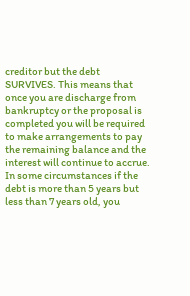creditor but the debt SURVIVES. This means that once you are discharge from bankruptcy or the proposal is completed you will be required to make arrangements to pay the remaining balance and the interest will continue to accrue. In some circumstances if the debt is more than 5 years but less than 7 years old, you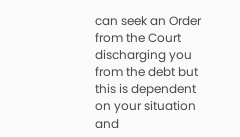can seek an Order from the Court discharging you from the debt but this is dependent on your situation and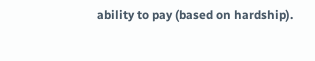ability to pay (based on hardship).